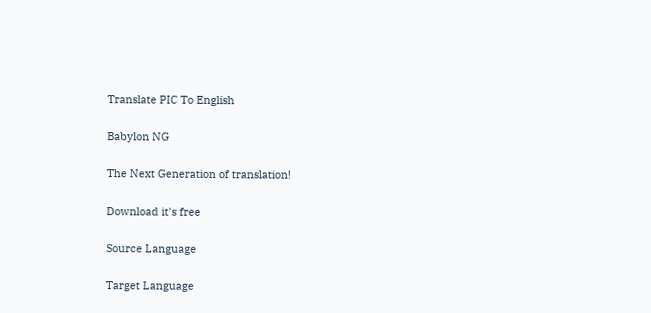Translate PIC To English

Babylon NG

The Next Generation of translation!

Download it's free

Source Language

Target Language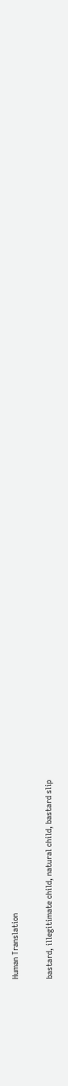Human Translation


bastard, illegitimate child, natural child, bastard slip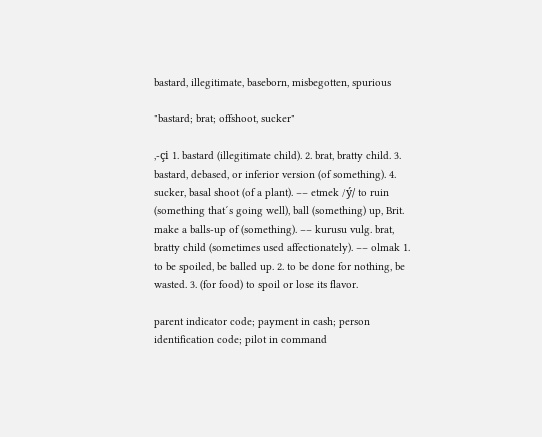bastard, illegitimate, baseborn, misbegotten, spurious

"bastard; brat; offshoot, sucker"

,-çi 1. bastard (illegitimate child). 2. brat, bratty child. 3. bastard, debased, or inferior version (of something). 4. sucker, basal shoot (of a plant). –– etmek /ý/ to ruin (something that´s going well), ball (something) up, Brit. make a balls-up of (something). –– kurusu vulg. brat, bratty child (sometimes used affectionately). –– olmak 1. to be spoiled, be balled up. 2. to be done for nothing, be wasted. 3. (for food) to spoil or lose its flavor.

parent indicator code; payment in cash; person identification code; pilot in command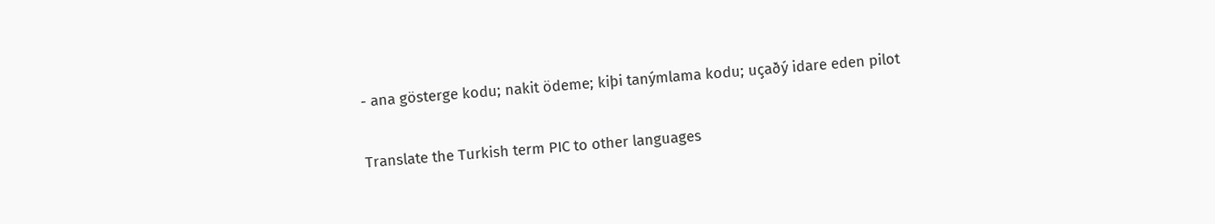- ana gösterge kodu; nakit ödeme; kiþi tanýmlama kodu; uçaðý idare eden pilot

Translate the Turkish term PIC to other languages